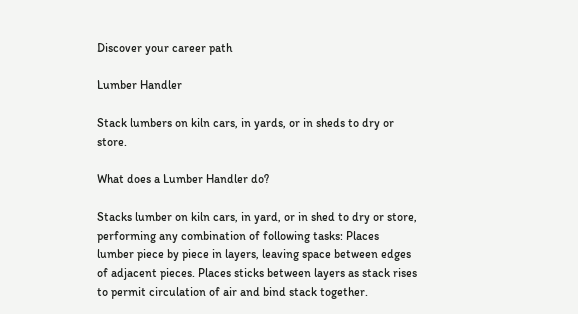Discover your career path

Lumber Handler

Stack lumbers on kiln cars, in yards, or in sheds to dry or store.

What does a Lumber Handler do?

Stacks lumber on kiln cars, in yard, or in shed to dry or store, performing any combination of following tasks: Places lumber piece by piece in layers, leaving space between edges of adjacent pieces. Places sticks between layers as stack rises to permit circulation of air and bind stack together.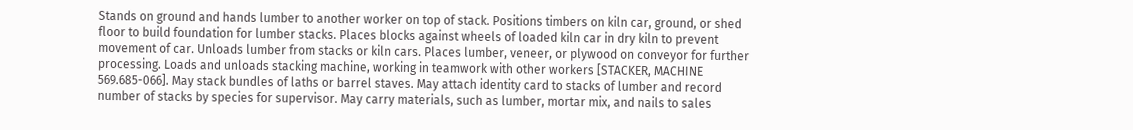Stands on ground and hands lumber to another worker on top of stack. Positions timbers on kiln car, ground, or shed floor to build foundation for lumber stacks. Places blocks against wheels of loaded kiln car in dry kiln to prevent movement of car. Unloads lumber from stacks or kiln cars. Places lumber, veneer, or plywood on conveyor for further processing. Loads and unloads stacking machine, working in teamwork with other workers [STACKER, MACHINE 569.685-066]. May stack bundles of laths or barrel staves. May attach identity card to stacks of lumber and record number of stacks by species for supervisor. May carry materials, such as lumber, mortar mix, and nails to sales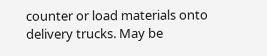counter or load materials onto delivery trucks. May be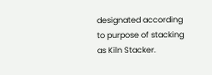designated according to purpose of stacking as Kiln Stacker.